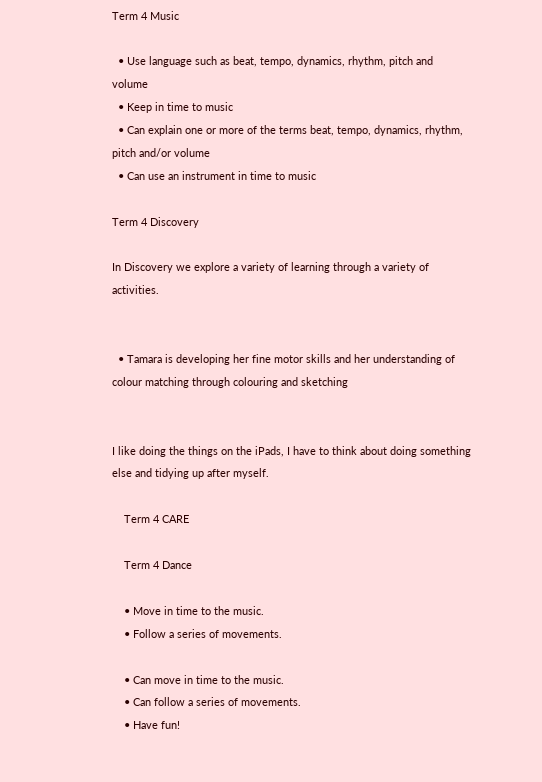Term 4 Music

  • Use language such as beat, tempo, dynamics, rhythm, pitch and volume
  • Keep in time to music
  • Can explain one or more of the terms beat, tempo, dynamics, rhythm, pitch and/or volume
  • Can use an instrument in time to music

Term 4 Discovery

In Discovery we explore a variety of learning through a variety of activities.


  • Tamara is developing her fine motor skills and her understanding of colour matching through colouring and sketching


I like doing the things on the iPads, I have to think about doing something else and tidying up after myself.

    Term 4 CARE

    Term 4 Dance

    • Move in time to the music.
    • Follow a series of movements.

    • Can move in time to the music.
    • Can follow a series of movements.
    • Have fun!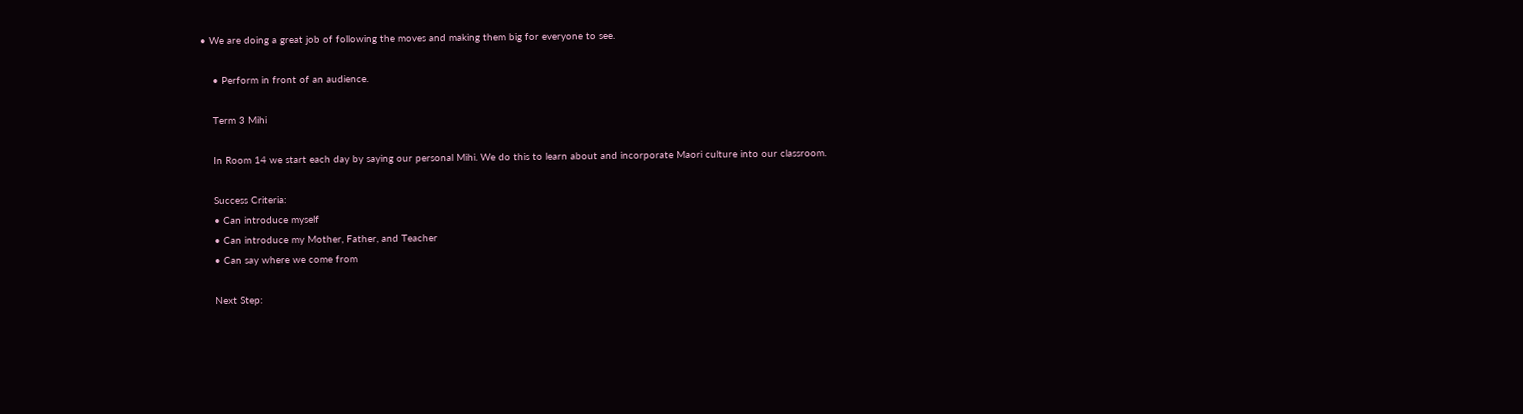• We are doing a great job of following the moves and making them big for everyone to see.

    • Perform in front of an audience.

    Term 3 Mihi

    In Room 14 we start each day by saying our personal Mihi. We do this to learn about and incorporate Maori culture into our classroom.

    Success Criteria:
    • Can introduce myself
    • Can introduce my Mother, Father, and Teacher
    • Can say where we come from

    Next Step: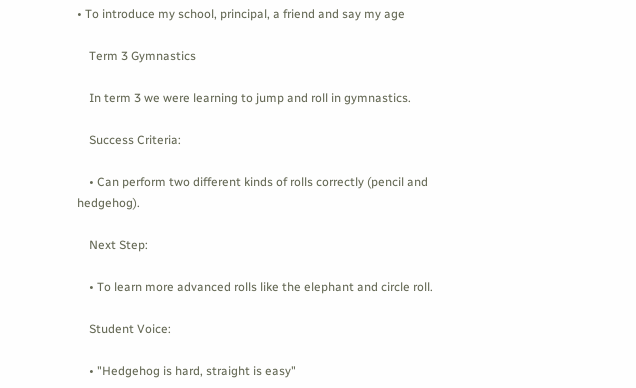• To introduce my school, principal, a friend and say my age

    Term 3 Gymnastics

    In term 3 we were learning to jump and roll in gymnastics.

    Success Criteria:

    • Can perform two different kinds of rolls correctly (pencil and hedgehog).

    Next Step:

    • To learn more advanced rolls like the elephant and circle roll.

    Student Voice:

    • "Hedgehog is hard, straight is easy"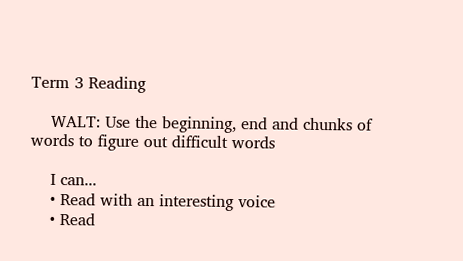Term 3 Reading

    WALT: Use the beginning, end and chunks of words to figure out difficult words

    I can...
    • Read with an interesting voice
    • Read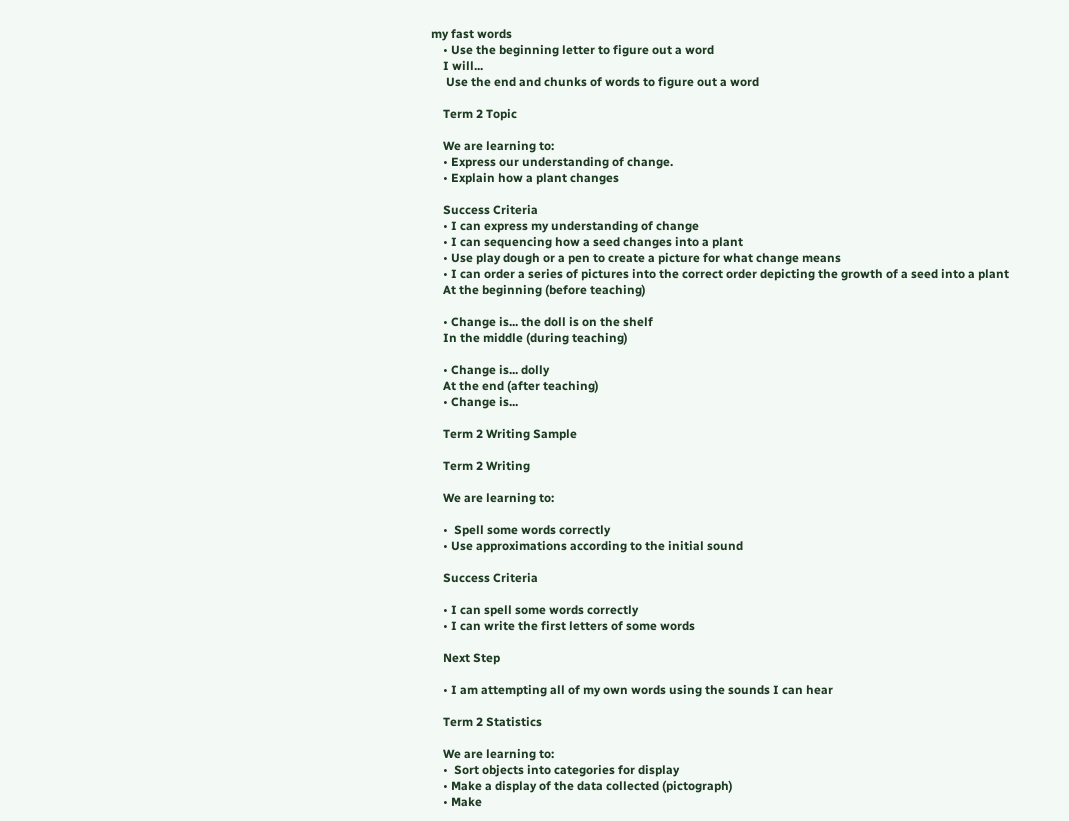my fast words
    • Use the beginning letter to figure out a word
    I will...
     Use the end and chunks of words to figure out a word

    Term 2 Topic

    We are learning to:
    • Express our understanding of change.
    • Explain how a plant changes

    Success Criteria
    • I can express my understanding of change
    • I can sequencing how a seed changes into a plant
    • Use play dough or a pen to create a picture for what change means
    • I can order a series of pictures into the correct order depicting the growth of a seed into a plant
    At the beginning (before teaching)

    • Change is... the doll is on the shelf
    In the middle (during teaching)

    • Change is... dolly
    At the end (after teaching)
    • Change is...

    Term 2 Writing Sample

    Term 2 Writing

    We are learning to:

    •  Spell some words correctly
    • Use approximations according to the initial sound

    Success Criteria

    • I can spell some words correctly
    • I can write the first letters of some words

    Next Step

    • I am attempting all of my own words using the sounds I can hear

    Term 2 Statistics

    We are learning to:
    •  Sort objects into categories for display
    • Make a display of the data collected (pictograph)
    • Make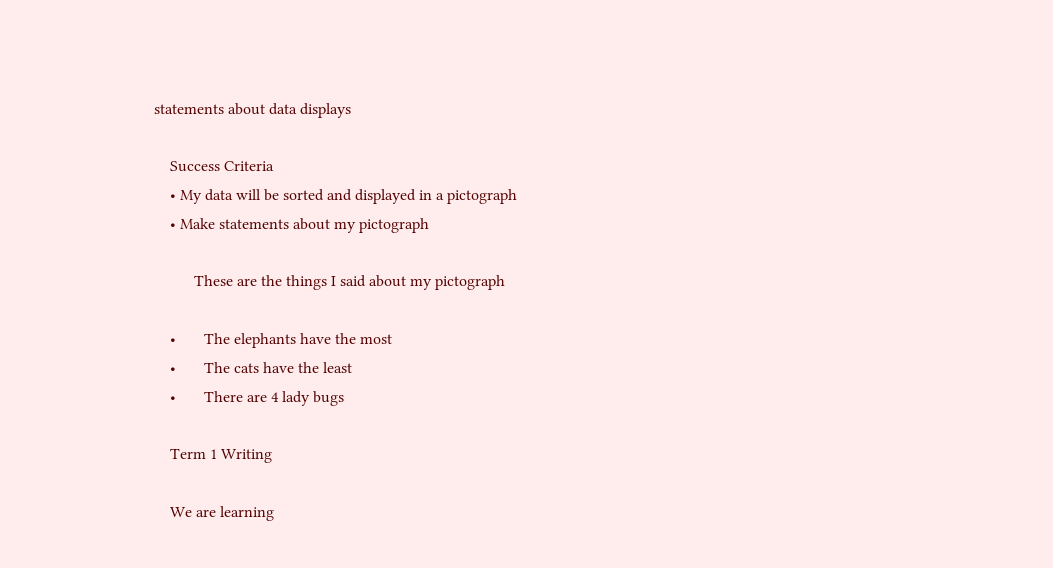statements about data displays

    Success Criteria
    • My data will be sorted and displayed in a pictograph
    • Make statements about my pictograph

          These are the things I said about my pictograph

    •       The elephants have the most
    •       The cats have the least
    •       There are 4 lady bugs

    Term 1 Writing

    We are learning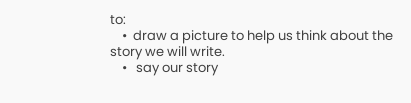to:
    •  draw a picture to help us think about the story we will write.
    •   say our story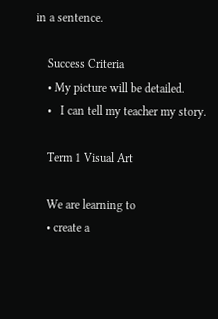in a sentence.

    Success Criteria
    • My picture will be detailed.
    •   I can tell my teacher my story.

    Term 1 Visual Art

    We are learning to
    • create a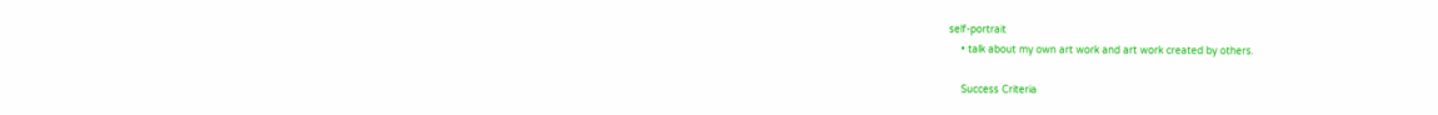self-portrait
    • talk about my own art work and art work created by others.

    Success Criteria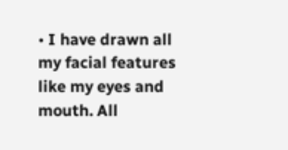• I have drawn all my facial features like my eyes and mouth. All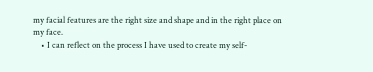my facial features are the right size and shape and in the right place on my face.
    • I can reflect on the process I have used to create my self-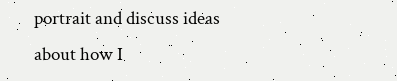portrait and discuss ideas about how I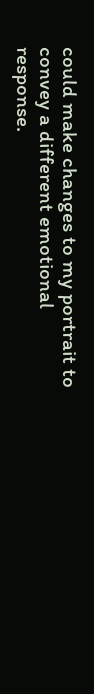could make changes to my portrait to convey a different emotional response.